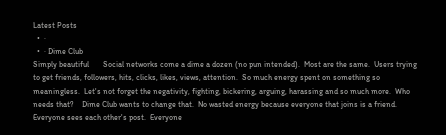Latest Posts
  •  ·
  •  · Dime Club
Simply beautiful       Social networks come a dime a dozen (no pun intended).  Most are the same.  Users trying to get friends, followers, hits, clicks, likes, views, attention.  So much energy spent on something so meaningless.  Let's not forget the negativity, fighting, bickering, arguing, harassing and so much more.  Who needs that?    Dime Club wants to change that.  No wasted energy because everyone that joins is a friend.  Everyone sees each other's post.  Everyone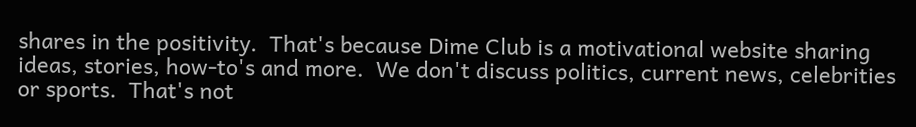shares in the positivity.  That's because Dime Club is a motivational website sharing ideas, stories, how-to's and more.  We don't discuss politics, current news, celebrities or sports.  That's not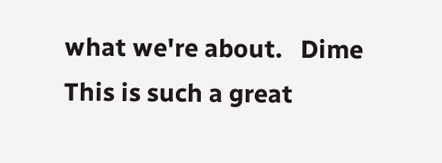what we're about.   Dime
This is such a great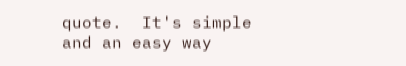quote.  It's simple and an easy way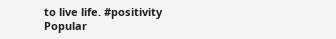to live life. #positivity
Popular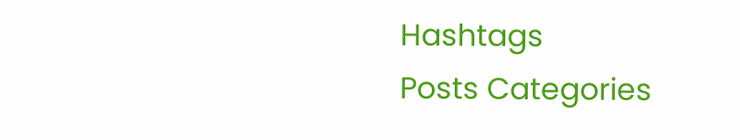Hashtags
Posts Categories